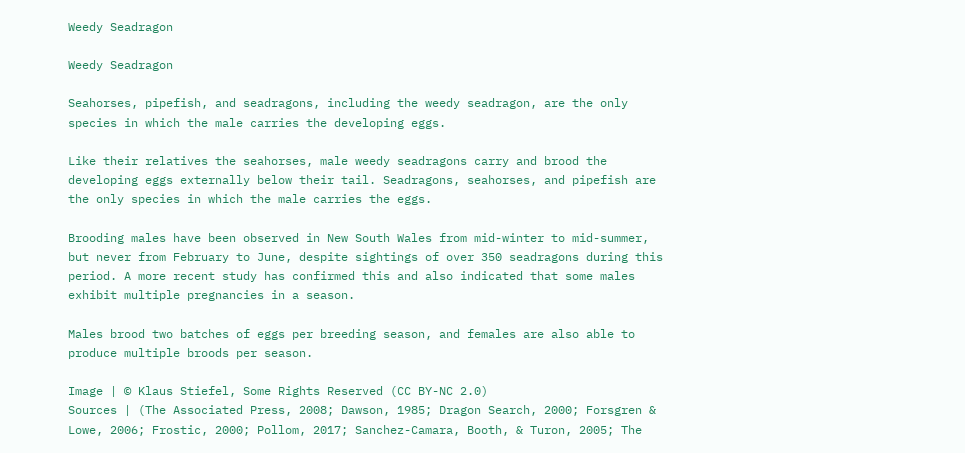Weedy Seadragon

Weedy Seadragon

Seahorses, pipefish, and seadragons, including the weedy seadragon, are the only species in which the male carries the developing eggs.

Like their relatives the seahorses, male weedy seadragons carry and brood the developing eggs externally below their tail. Seadragons, seahorses, and pipefish are the only species in which the male carries the eggs.

Brooding males have been observed in New South Wales from mid-winter to mid-summer, but never from February to June, despite sightings of over 350 seadragons during this period. A more recent study has confirmed this and also indicated that some males exhibit multiple pregnancies in a season.

Males brood two batches of eggs per breeding season, and females are also able to produce multiple broods per season.

Image | © Klaus Stiefel, Some Rights Reserved (CC BY-NC 2.0)
Sources | (The Associated Press, 2008; Dawson, 1985; Dragon Search, 2000; Forsgren & Lowe, 2006; Frostic, 2000; Pollom, 2017; Sanchez-Camara, Booth, & Turon, 2005; The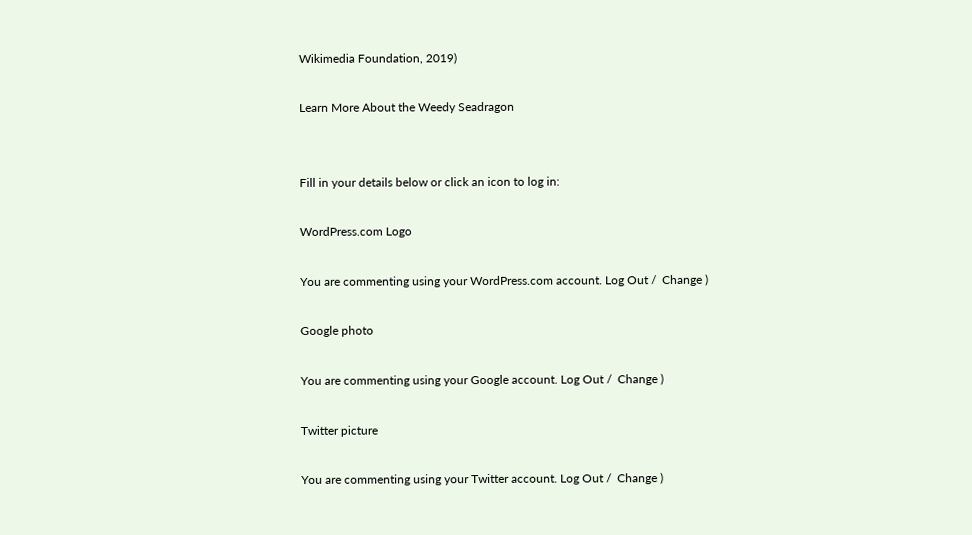Wikimedia Foundation, 2019)

Learn More About the Weedy Seadragon


Fill in your details below or click an icon to log in:

WordPress.com Logo

You are commenting using your WordPress.com account. Log Out /  Change )

Google photo

You are commenting using your Google account. Log Out /  Change )

Twitter picture

You are commenting using your Twitter account. Log Out /  Change )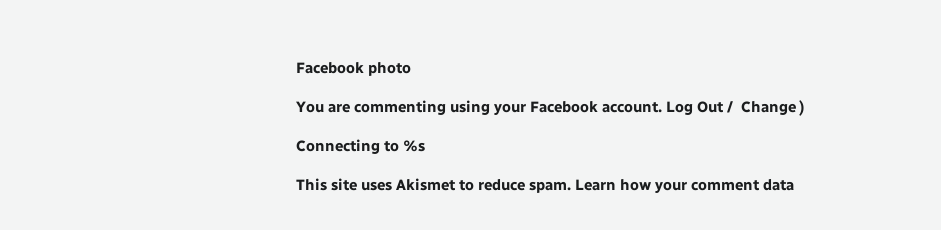Facebook photo

You are commenting using your Facebook account. Log Out /  Change )

Connecting to %s

This site uses Akismet to reduce spam. Learn how your comment data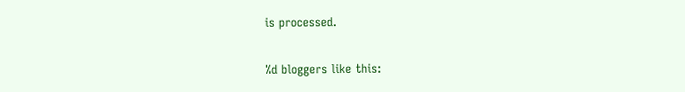is processed.

%d bloggers like this: